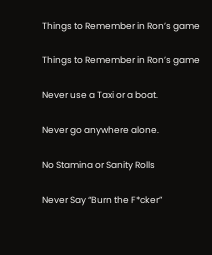Things to Remember in Ron’s game

Things to Remember in Ron’s game

Never use a Taxi or a boat.

Never go anywhere alone.

No Stamina or Sanity Rolls

Never Say “Burn the F*cker”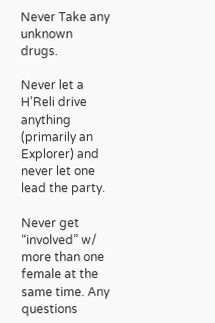Never Take any unknown drugs.

Never let a H’Reli drive anything (primarily an Explorer) and never let one lead the party.

Never get “involved” w/ more than one female at the same time. Any questions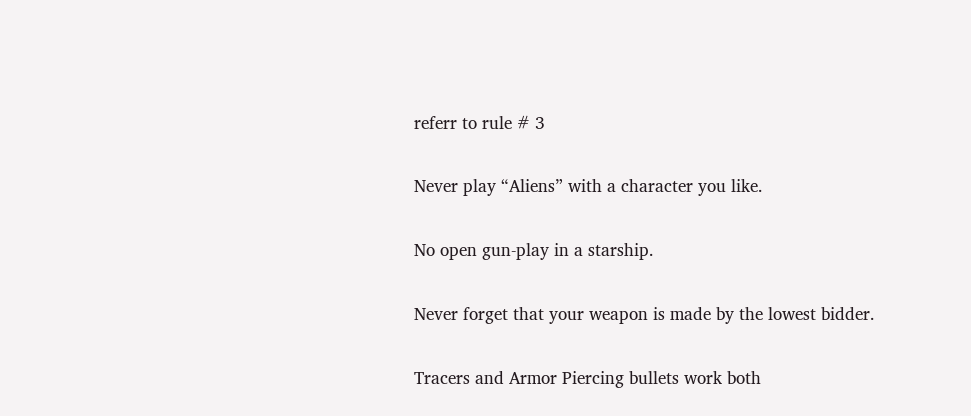referr to rule # 3

Never play “Aliens” with a character you like.

No open gun-play in a starship.

Never forget that your weapon is made by the lowest bidder.

Tracers and Armor Piercing bullets work both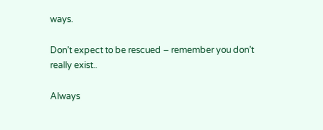ways.

Don’t expect to be rescued – remember you don’t really exist..

Always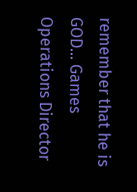remember that he is GOD… Games Operations Director